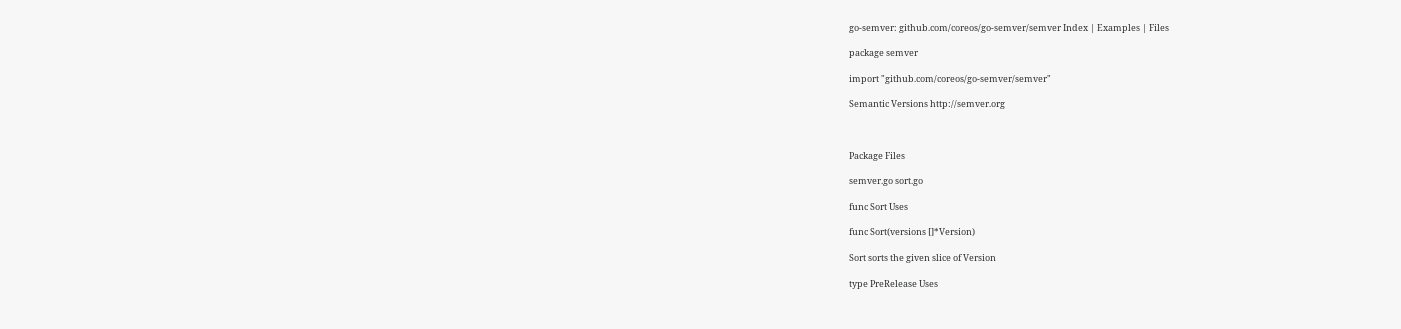go-semver: github.com/coreos/go-semver/semver Index | Examples | Files

package semver

import "github.com/coreos/go-semver/semver"

Semantic Versions http://semver.org



Package Files

semver.go sort.go

func Sort Uses

func Sort(versions []*Version)

Sort sorts the given slice of Version

type PreRelease Uses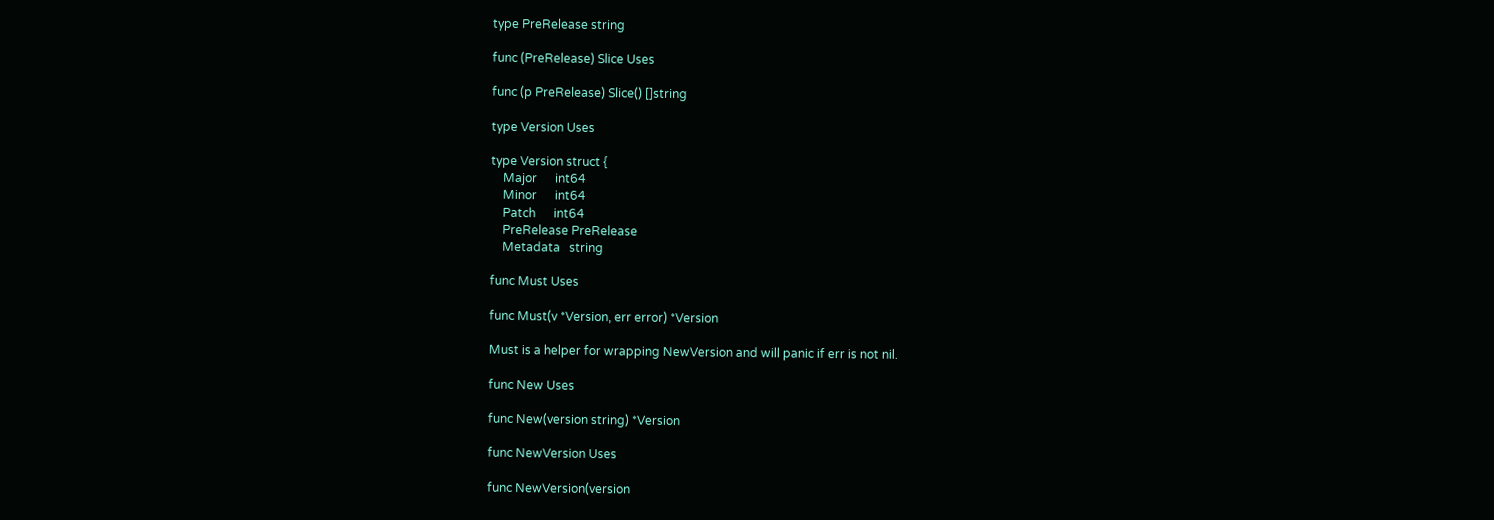type PreRelease string

func (PreRelease) Slice Uses

func (p PreRelease) Slice() []string

type Version Uses

type Version struct {
    Major      int64
    Minor      int64
    Patch      int64
    PreRelease PreRelease
    Metadata   string

func Must Uses

func Must(v *Version, err error) *Version

Must is a helper for wrapping NewVersion and will panic if err is not nil.

func New Uses

func New(version string) *Version

func NewVersion Uses

func NewVersion(version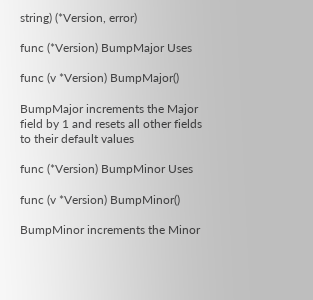string) (*Version, error)

func (*Version) BumpMajor Uses

func (v *Version) BumpMajor()

BumpMajor increments the Major field by 1 and resets all other fields to their default values

func (*Version) BumpMinor Uses

func (v *Version) BumpMinor()

BumpMinor increments the Minor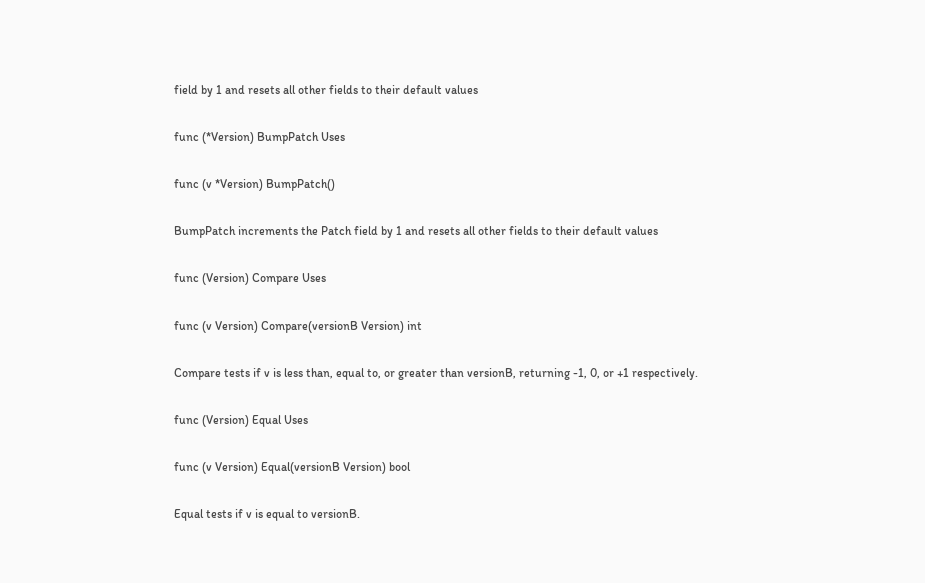field by 1 and resets all other fields to their default values

func (*Version) BumpPatch Uses

func (v *Version) BumpPatch()

BumpPatch increments the Patch field by 1 and resets all other fields to their default values

func (Version) Compare Uses

func (v Version) Compare(versionB Version) int

Compare tests if v is less than, equal to, or greater than versionB, returning -1, 0, or +1 respectively.

func (Version) Equal Uses

func (v Version) Equal(versionB Version) bool

Equal tests if v is equal to versionB.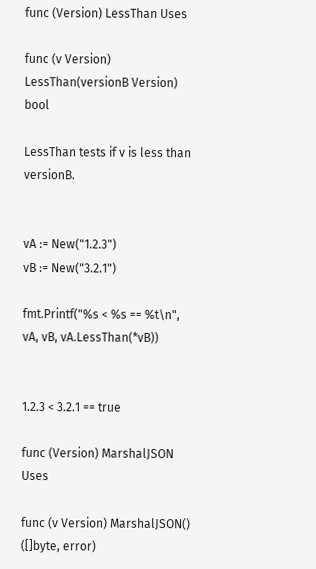func (Version) LessThan Uses

func (v Version) LessThan(versionB Version) bool

LessThan tests if v is less than versionB.


vA := New("1.2.3")
vB := New("3.2.1")

fmt.Printf("%s < %s == %t\n", vA, vB, vA.LessThan(*vB))


1.2.3 < 3.2.1 == true

func (Version) MarshalJSON Uses

func (v Version) MarshalJSON() ([]byte, error)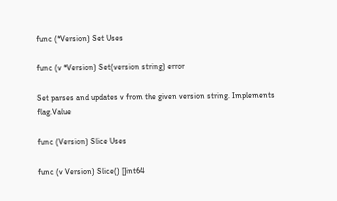func (*Version) Set Uses

func (v *Version) Set(version string) error

Set parses and updates v from the given version string. Implements flag.Value

func (Version) Slice Uses

func (v Version) Slice() []int64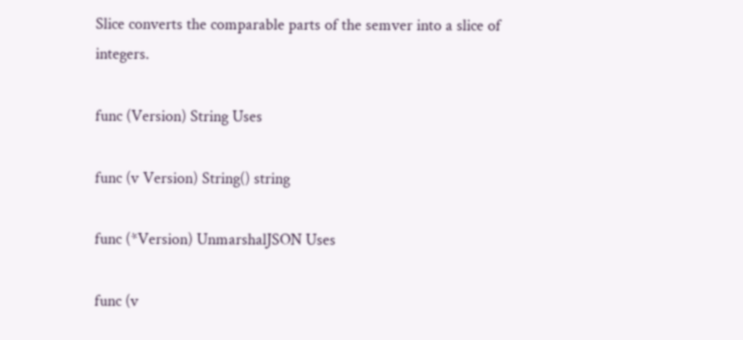Slice converts the comparable parts of the semver into a slice of integers.

func (Version) String Uses

func (v Version) String() string

func (*Version) UnmarshalJSON Uses

func (v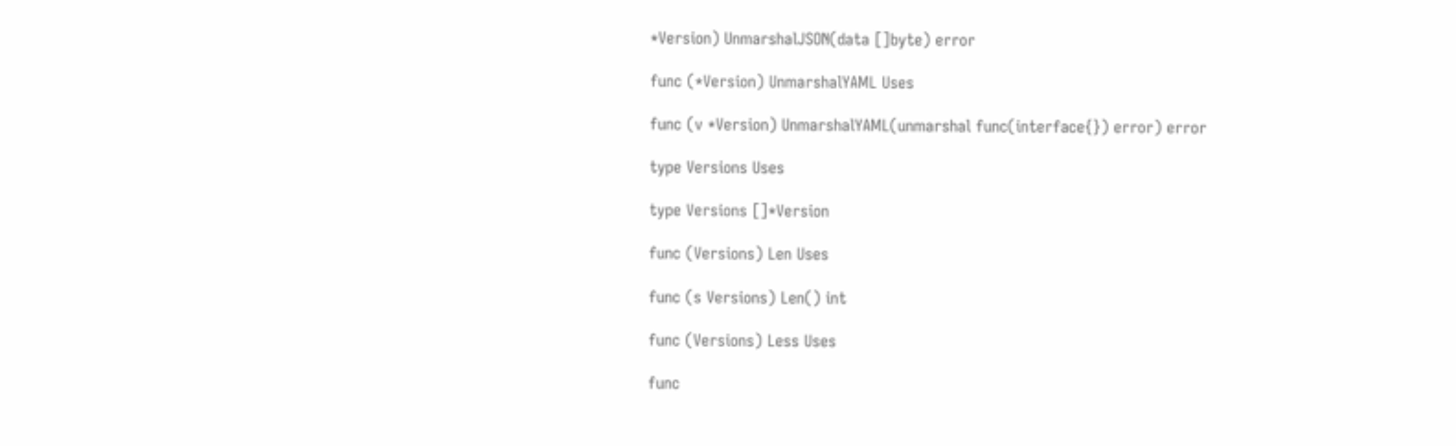*Version) UnmarshalJSON(data []byte) error

func (*Version) UnmarshalYAML Uses

func (v *Version) UnmarshalYAML(unmarshal func(interface{}) error) error

type Versions Uses

type Versions []*Version

func (Versions) Len Uses

func (s Versions) Len() int

func (Versions) Less Uses

func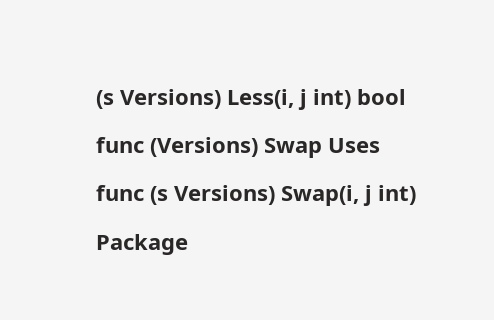(s Versions) Less(i, j int) bool

func (Versions) Swap Uses

func (s Versions) Swap(i, j int)

Package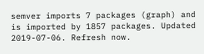semver imports 7 packages (graph) and is imported by 1857 packages. Updated 2019-07-06. Refresh now.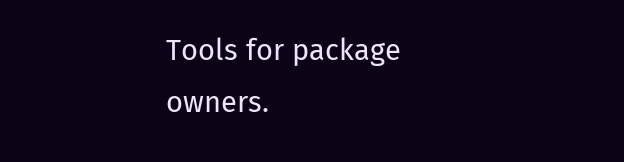Tools for package owners.